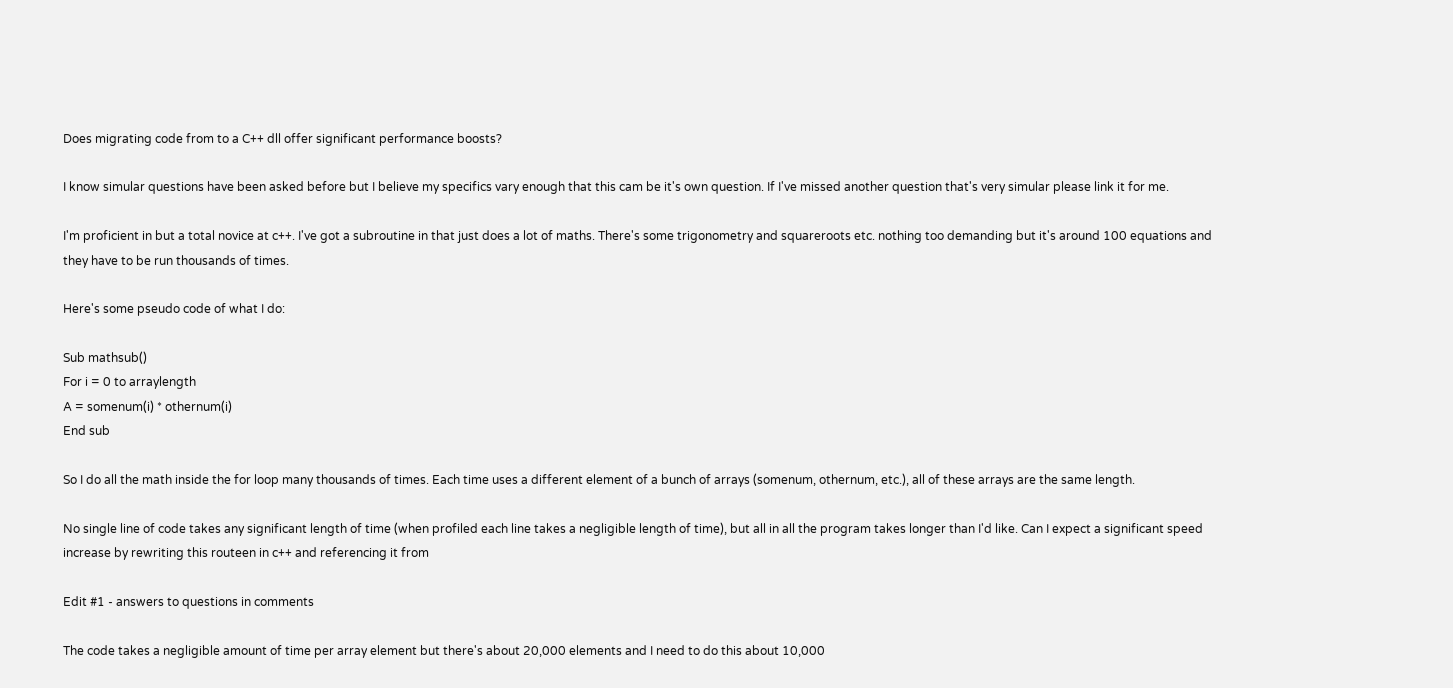Does migrating code from to a C++ dll offer significant performance boosts?

I know simular questions have been asked before but I believe my specifics vary enough that this cam be it's own question. If I've missed another question that's very simular please link it for me.

I'm proficient in but a total novice at c++. I've got a subroutine in that just does a lot of maths. There's some trigonometry and squareroots etc. nothing too demanding but it's around 100 equations and they have to be run thousands of times.

Here's some pseudo code of what I do:

Sub mathsub()
For i = 0 to arraylength
A = somenum(i) * othernum(i)
End sub

So I do all the math inside the for loop many thousands of times. Each time uses a different element of a bunch of arrays (somenum, othernum, etc.), all of these arrays are the same length.

No single line of code takes any significant length of time (when profiled each line takes a negligible length of time), but all in all the program takes longer than I'd like. Can I expect a significant speed increase by rewriting this routeen in c++ and referencing it from

Edit #1 - answers to questions in comments

The code takes a negligible amount of time per array element but there's about 20,000 elements and I need to do this about 10,000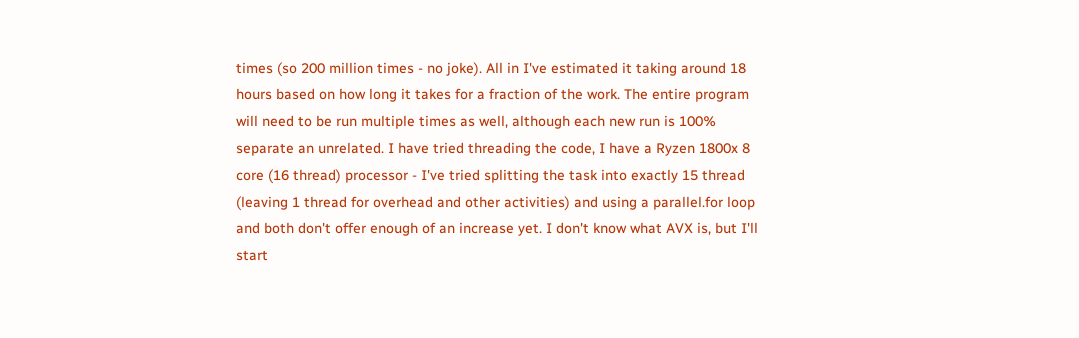times (so 200 million times - no joke). All in I've estimated it taking around 18 hours based on how long it takes for a fraction of the work. The entire program will need to be run multiple times as well, although each new run is 100% separate an unrelated. I have tried threading the code, I have a Ryzen 1800x 8 core (16 thread) processor - I've tried splitting the task into exactly 15 thread (leaving 1 thread for overhead and other activities) and using a parallel.for loop and both don't offer enough of an increase yet. I don't know what AVX is, but I'll start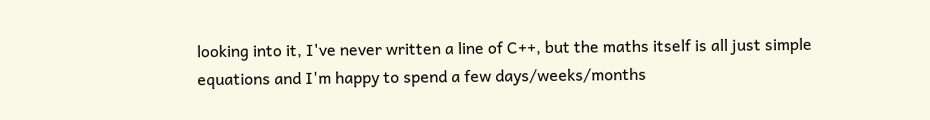looking into it, I've never written a line of C++, but the maths itself is all just simple equations and I'm happy to spend a few days/weeks/months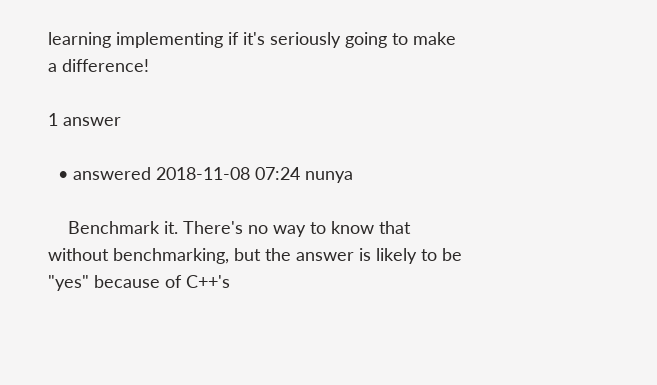learning implementing if it's seriously going to make a difference!

1 answer

  • answered 2018-11-08 07:24 nunya

    Benchmark it. There's no way to know that without benchmarking, but the answer is likely to be "yes" because of C++'s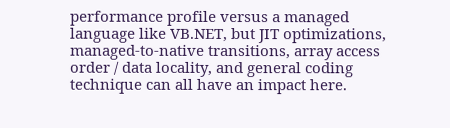performance profile versus a managed language like VB.NET, but JIT optimizations, managed-to-native transitions, array access order / data locality, and general coding technique can all have an impact here.